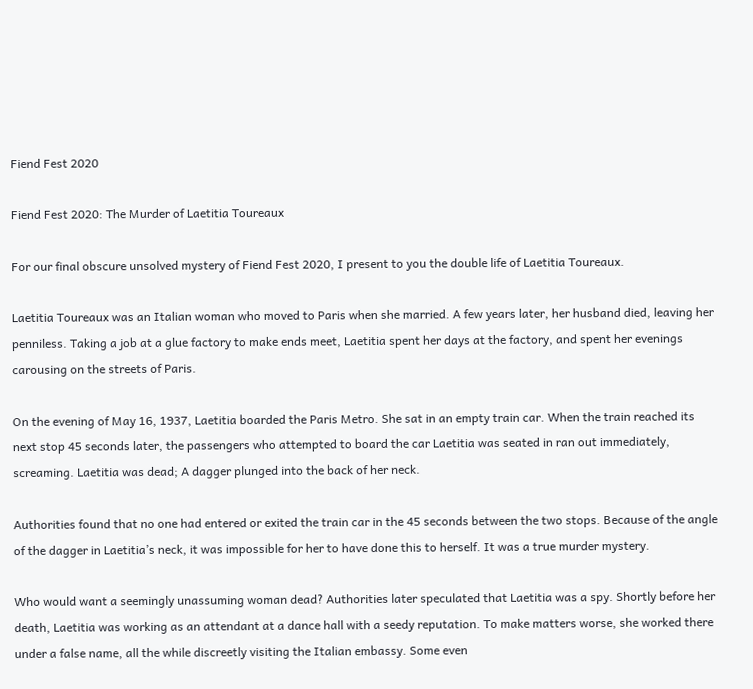Fiend Fest 2020

Fiend Fest 2020: The Murder of Laetitia Toureaux

For our final obscure unsolved mystery of Fiend Fest 2020, I present to you the double life of Laetitia Toureaux.

Laetitia Toureaux was an Italian woman who moved to Paris when she married. A few years later, her husband died, leaving her penniless. Taking a job at a glue factory to make ends meet, Laetitia spent her days at the factory, and spent her evenings carousing on the streets of Paris.

On the evening of May 16, 1937, Laetitia boarded the Paris Metro. She sat in an empty train car. When the train reached its next stop 45 seconds later, the passengers who attempted to board the car Laetitia was seated in ran out immediately, screaming. Laetitia was dead; A dagger plunged into the back of her neck.

Authorities found that no one had entered or exited the train car in the 45 seconds between the two stops. Because of the angle of the dagger in Laetitia’s neck, it was impossible for her to have done this to herself. It was a true murder mystery.

Who would want a seemingly unassuming woman dead? Authorities later speculated that Laetitia was a spy. Shortly before her death, Laetitia was working as an attendant at a dance hall with a seedy reputation. To make matters worse, she worked there under a false name, all the while discreetly visiting the Italian embassy. Some even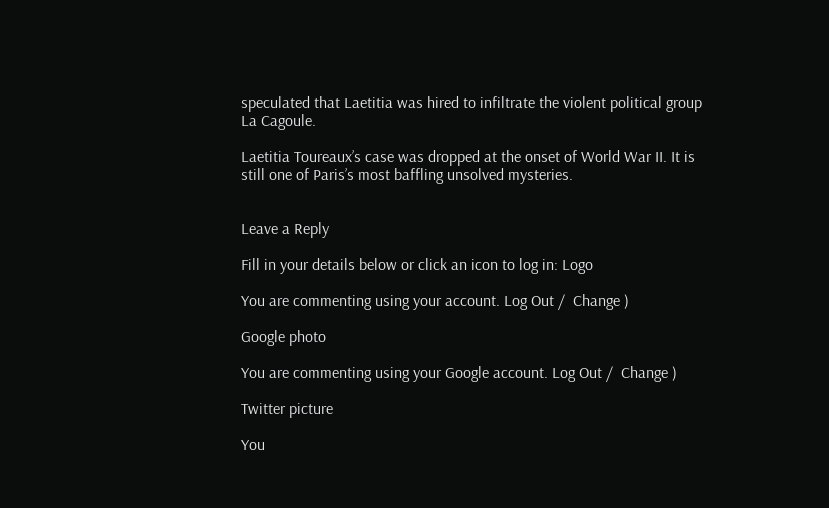speculated that Laetitia was hired to infiltrate the violent political group La Cagoule.

Laetitia Toureaux’s case was dropped at the onset of World War II. It is still one of Paris’s most baffling unsolved mysteries.


Leave a Reply

Fill in your details below or click an icon to log in: Logo

You are commenting using your account. Log Out /  Change )

Google photo

You are commenting using your Google account. Log Out /  Change )

Twitter picture

You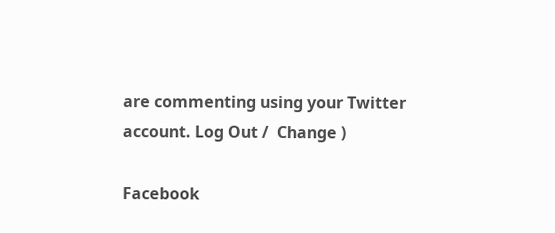are commenting using your Twitter account. Log Out /  Change )

Facebook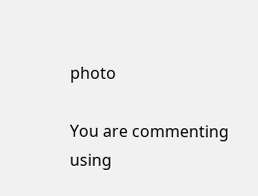photo

You are commenting using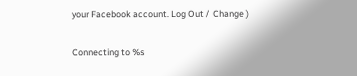your Facebook account. Log Out /  Change )

Connecting to %s